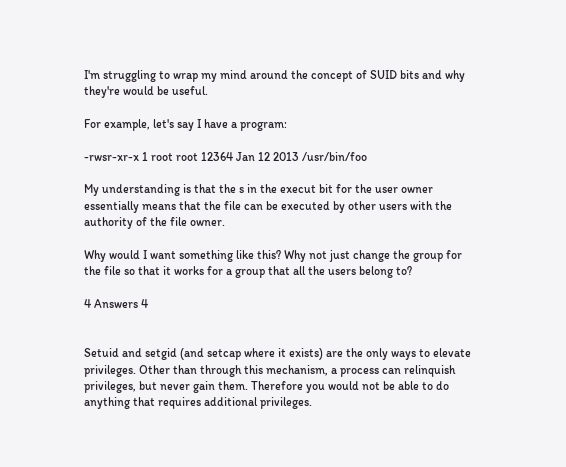I'm struggling to wrap my mind around the concept of SUID bits and why they're would be useful.

For example, let's say I have a program:

-rwsr-xr-x 1 root root 12364 Jan 12 2013 /usr/bin/foo

My understanding is that the s in the execut bit for the user owner essentially means that the file can be executed by other users with the authority of the file owner.

Why would I want something like this? Why not just change the group for the file so that it works for a group that all the users belong to?

4 Answers 4


Setuid and setgid (and setcap where it exists) are the only ways to elevate privileges. Other than through this mechanism, a process can relinquish privileges, but never gain them. Therefore you would not be able to do anything that requires additional privileges.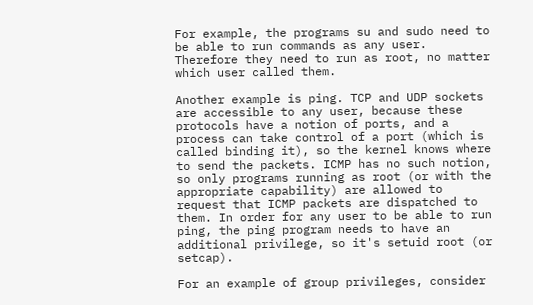For example, the programs su and sudo need to be able to run commands as any user. Therefore they need to run as root, no matter which user called them.

Another example is ping. TCP and UDP sockets are accessible to any user, because these protocols have a notion of ports, and a process can take control of a port (which is called binding it), so the kernel knows where to send the packets. ICMP has no such notion, so only programs running as root (or with the appropriate capability) are allowed to request that ICMP packets are dispatched to them. In order for any user to be able to run ping, the ping program needs to have an additional privilege, so it's setuid root (or setcap).

For an example of group privileges, consider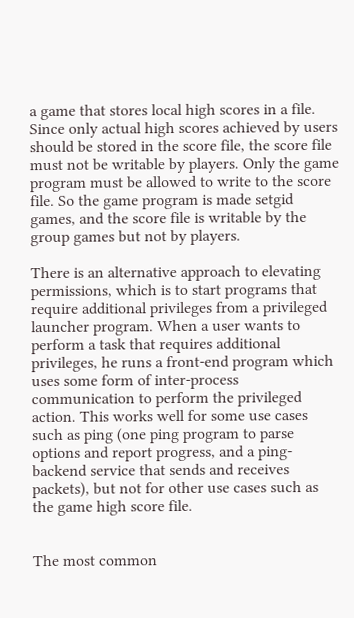a game that stores local high scores in a file. Since only actual high scores achieved by users should be stored in the score file, the score file must not be writable by players. Only the game program must be allowed to write to the score file. So the game program is made setgid games, and the score file is writable by the group games but not by players.

There is an alternative approach to elevating permissions, which is to start programs that require additional privileges from a privileged launcher program. When a user wants to perform a task that requires additional privileges, he runs a front-end program which uses some form of inter-process communication to perform the privileged action. This works well for some use cases such as ping (one ping program to parse options and report progress, and a ping-backend service that sends and receives packets), but not for other use cases such as the game high score file.


The most common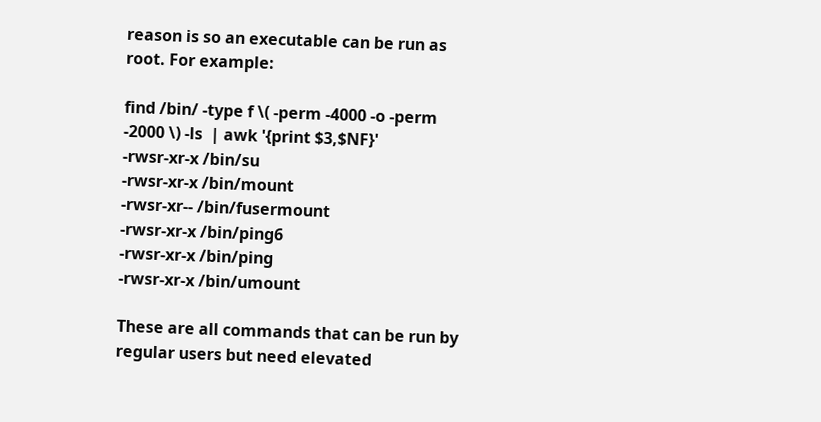reason is so an executable can be run as root. For example:

find /bin/ -type f \( -perm -4000 -o -perm -2000 \) -ls  | awk '{print $3,$NF}'
-rwsr-xr-x /bin/su
-rwsr-xr-x /bin/mount
-rwsr-xr-- /bin/fusermount
-rwsr-xr-x /bin/ping6
-rwsr-xr-x /bin/ping
-rwsr-xr-x /bin/umount

These are all commands that can be run by regular users but need elevated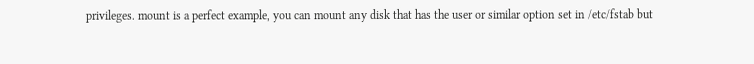privileges. mount is a perfect example, you can mount any disk that has the user or similar option set in /etc/fstab but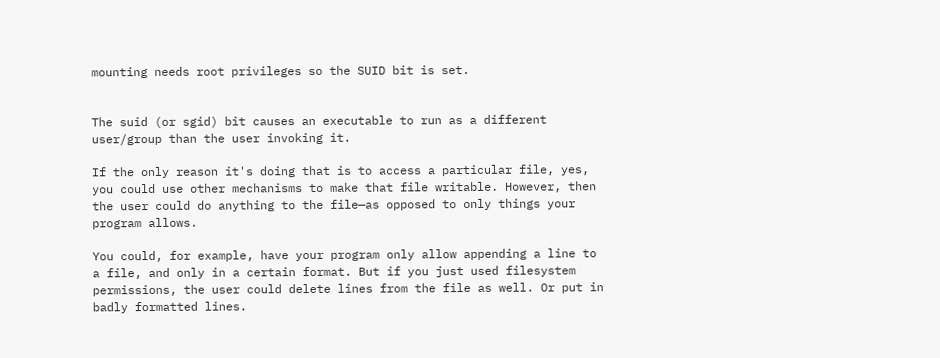mounting needs root privileges so the SUID bit is set.


The suid (or sgid) bit causes an executable to run as a different user/group than the user invoking it.

If the only reason it's doing that is to access a particular file, yes, you could use other mechanisms to make that file writable. However, then the user could do anything to the file—as opposed to only things your program allows.

You could, for example, have your program only allow appending a line to a file, and only in a certain format. But if you just used filesystem permissions, the user could delete lines from the file as well. Or put in badly formatted lines.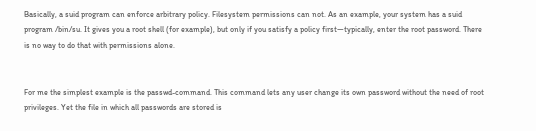Basically, a suid program can enforce arbitrary policy. Filesystem permissions can not. As an example, your system has a suid program /bin/su. It gives you a root shell (for example), but only if you satisfy a policy first—typically, enter the root password. There is no way to do that with permissions alone.


For me the simplest example is the passwd-command. This command lets any user change its own password without the need of root privileges. Yet the file in which all passwords are stored is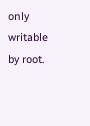only writable by root.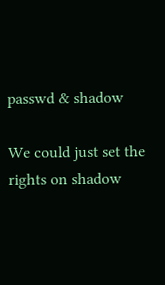passwd & shadow

We could just set the rights on shadow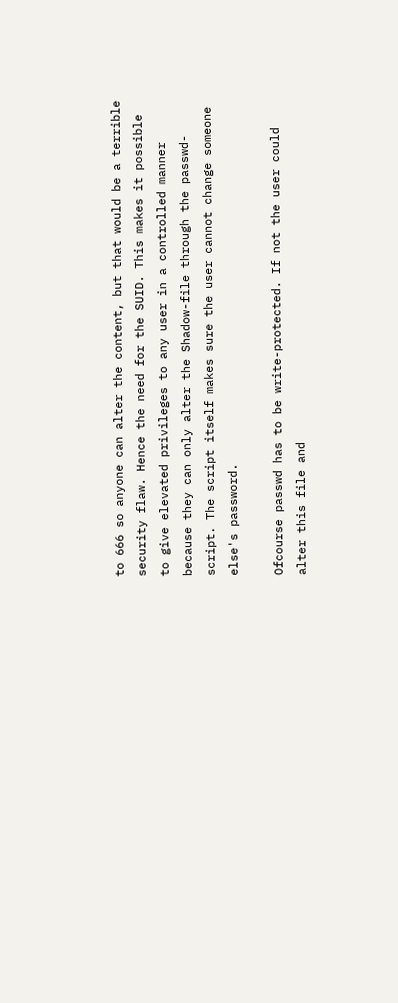to 666 so anyone can alter the content, but that would be a terrible security flaw. Hence the need for the SUID. This makes it possible to give elevated privileges to any user in a controlled manner because they can only alter the Shadow-file through the passwd-script. The script itself makes sure the user cannot change someone else's password.

Ofcourse passwd has to be write-protected. If not the user could alter this file and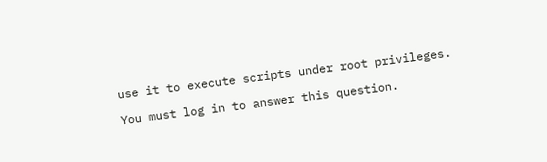use it to execute scripts under root privileges.

You must log in to answer this question.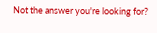Not the answer you're looking for?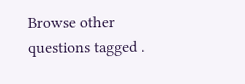Browse other questions tagged .